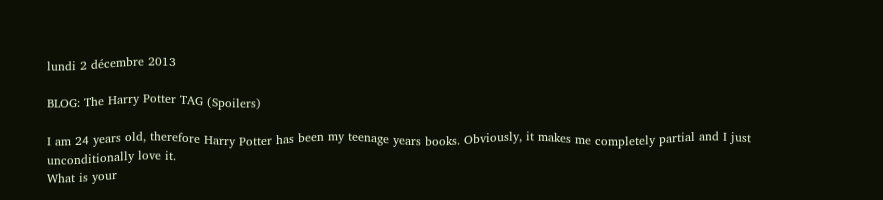lundi 2 décembre 2013

BLOG: The Harry Potter TAG (Spoilers)

I am 24 years old, therefore Harry Potter has been my teenage years books. Obviously, it makes me completely partial and I just unconditionally love it.
What is your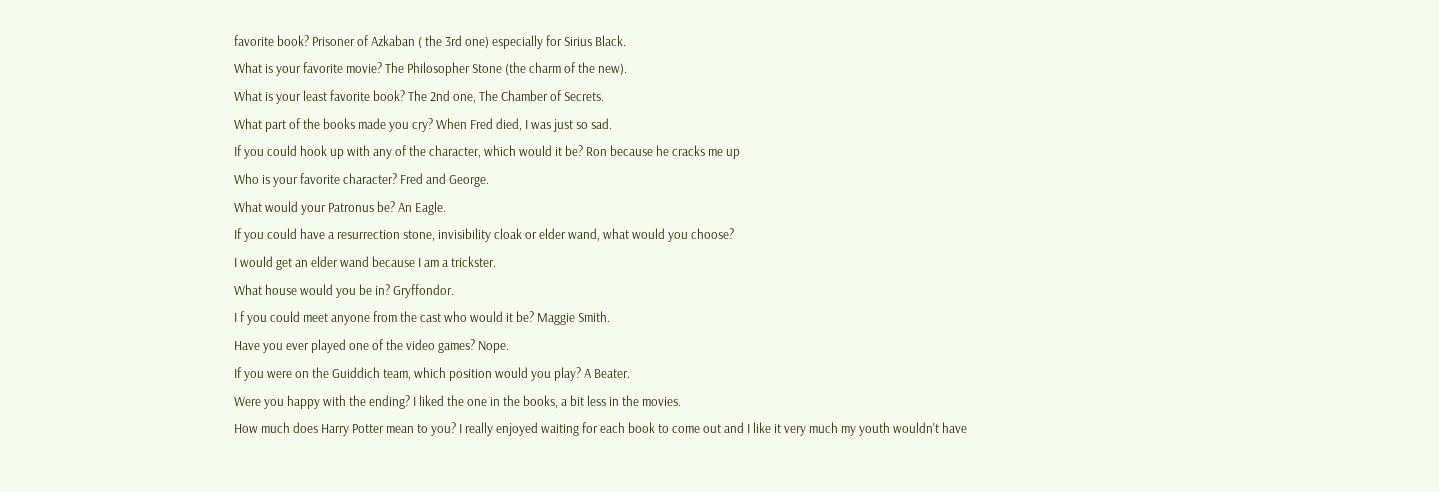favorite book? Prisoner of Azkaban ( the 3rd one) especially for Sirius Black.
What is your favorite movie? The Philosopher Stone (the charm of the new).
What is your least favorite book? The 2nd one, The Chamber of Secrets.
What part of the books made you cry? When Fred died, I was just so sad.
If you could hook up with any of the character, which would it be? Ron because he cracks me up
Who is your favorite character? Fred and George.
What would your Patronus be? An Eagle.
If you could have a resurrection stone, invisibility cloak or elder wand, what would you choose?
I would get an elder wand because I am a trickster.
What house would you be in? Gryffondor.
I f you could meet anyone from the cast who would it be? Maggie Smith.
Have you ever played one of the video games? Nope.
If you were on the Guiddich team, which position would you play? A Beater.
Were you happy with the ending? I liked the one in the books, a bit less in the movies.
How much does Harry Potter mean to you? I really enjoyed waiting for each book to come out and I like it very much my youth wouldn't have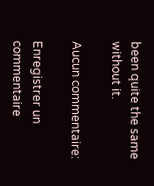been quite the same without it.

Aucun commentaire:

Enregistrer un commentaire